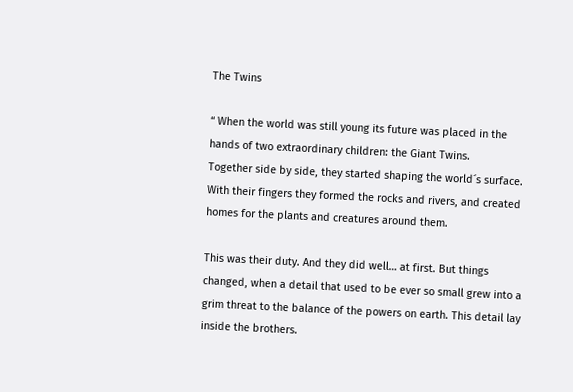The Twins

“ When the world was still young its future was placed in the hands of two extraordinary children: the Giant Twins.
Together side by side, they started shaping the world´s surface. With their fingers they formed the rocks and rivers, and created homes for the plants and creatures around them.

This was their duty. And they did well… at first. But things changed, when a detail that used to be ever so small grew into a grim threat to the balance of the powers on earth. This detail lay inside the brothers.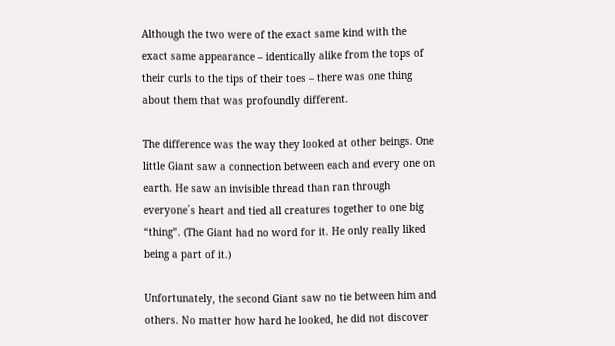Although the two were of the exact same kind with the exact same appearance – identically alike from the tops of their curls to the tips of their toes – there was one thing about them that was profoundly different.

The difference was the way they looked at other beings. One little Giant saw a connection between each and every one on earth. He saw an invisible thread than ran through everyone´s heart and tied all creatures together to one big “thing”. (The Giant had no word for it. He only really liked being a part of it.)

Unfortunately, the second Giant saw no tie between him and others. No matter how hard he looked, he did not discover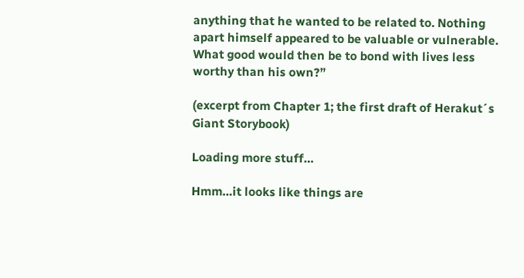anything that he wanted to be related to. Nothing apart himself appeared to be valuable or vulnerable. What good would then be to bond with lives less worthy than his own?”

(excerpt from Chapter 1; the first draft of Herakut´s Giant Storybook)

Loading more stuff…

Hmm…it looks like things are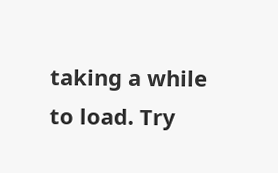taking a while to load. Try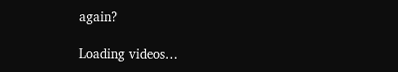again?

Loading videos…